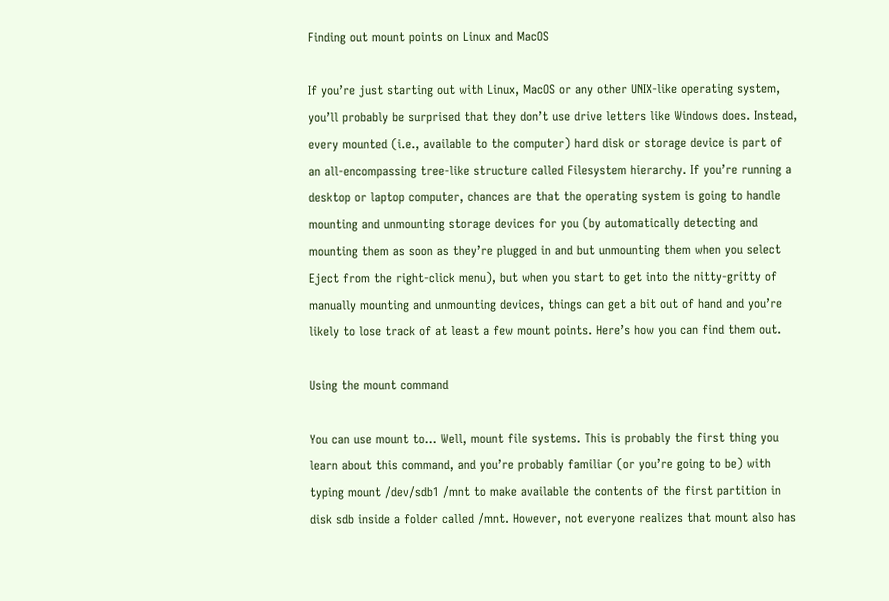Finding out mount points on Linux and MacOS

If you’re just starting out with Linux, MacOS or any other UNIX-like operating system, you’ll probably be surprised that they don’t use drive letters like Windows does. Instead, every mounted (i.e., available to the computer) hard disk or storage device is part of an all-encompassing tree-like structure called Filesystem hierarchy. If you’re running a desktop or laptop computer, chances are that the operating system is going to handle mounting and unmounting storage devices for you (by automatically detecting and mounting them as soon as they’re plugged in and but unmounting them when you select Eject from the right-click menu), but when you start to get into the nitty-gritty of manually mounting and unmounting devices, things can get a bit out of hand and you’re likely to lose track of at least a few mount points. Here’s how you can find them out.

Using the mount command

You can use mount to… Well, mount file systems. This is probably the first thing you learn about this command, and you’re probably familiar (or you’re going to be) with typing mount /dev/sdb1 /mnt to make available the contents of the first partition in disk sdb inside a folder called /mnt. However, not everyone realizes that mount also has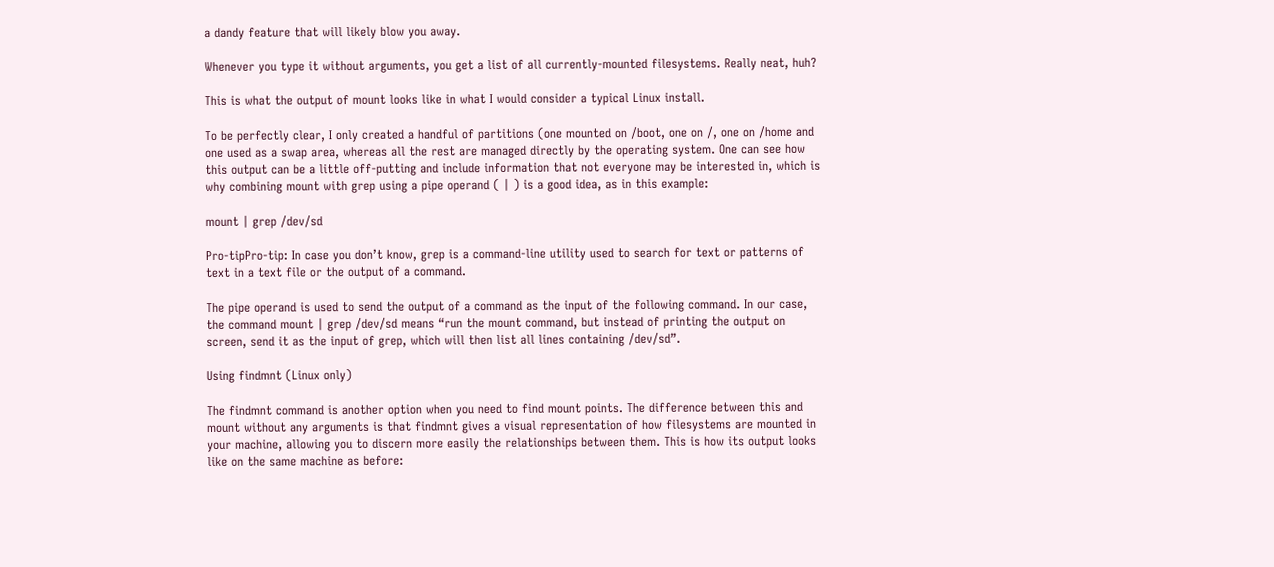a dandy feature that will likely blow you away.

Whenever you type it without arguments, you get a list of all currently-mounted filesystems. Really neat, huh?

This is what the output of mount looks like in what I would consider a typical Linux install.

To be perfectly clear, I only created a handful of partitions (one mounted on /boot, one on /, one on /home and one used as a swap area, whereas all the rest are managed directly by the operating system. One can see how this output can be a little off-putting and include information that not everyone may be interested in, which is why combining mount with grep using a pipe operand ( | ) is a good idea, as in this example:

mount | grep /dev/sd

Pro-tipPro-tip: In case you don’t know, grep is a command-line utility used to search for text or patterns of text in a text file or the output of a command.

The pipe operand is used to send the output of a command as the input of the following command. In our case, the command mount | grep /dev/sd means “run the mount command, but instead of printing the output on screen, send it as the input of grep, which will then list all lines containing /dev/sd”.

Using findmnt (Linux only)

The findmnt command is another option when you need to find mount points. The difference between this and mount without any arguments is that findmnt gives a visual representation of how filesystems are mounted in your machine, allowing you to discern more easily the relationships between them. This is how its output looks like on the same machine as before: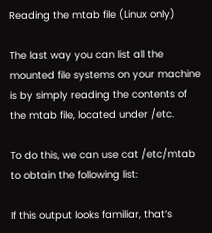Reading the mtab file (Linux only)

The last way you can list all the mounted file systems on your machine is by simply reading the contents of the mtab file, located under /etc.

To do this, we can use cat /etc/mtab to obtain the following list:

If this output looks familiar, that’s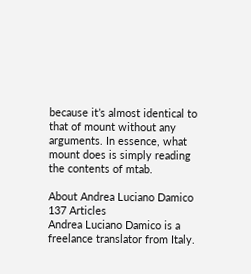because it’s almost identical to that of mount without any arguments. In essence, what mount does is simply reading the contents of mtab.

About Andrea Luciano Damico 137 Articles
Andrea Luciano Damico is a freelance translator from Italy.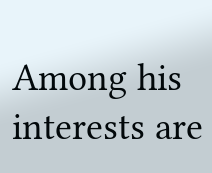Among his interests are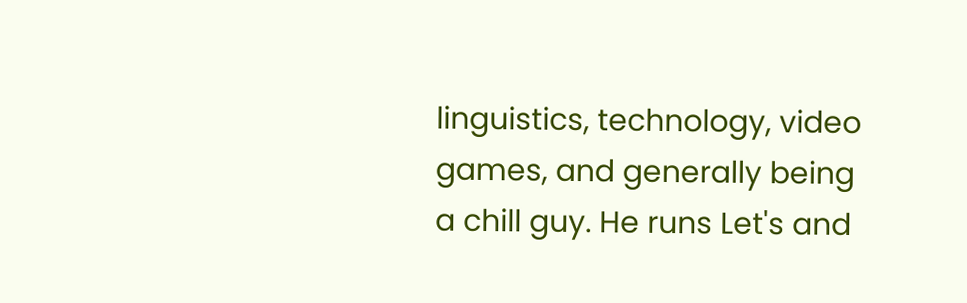linguistics, technology, video games, and generally being a chill guy. He runs Let's and